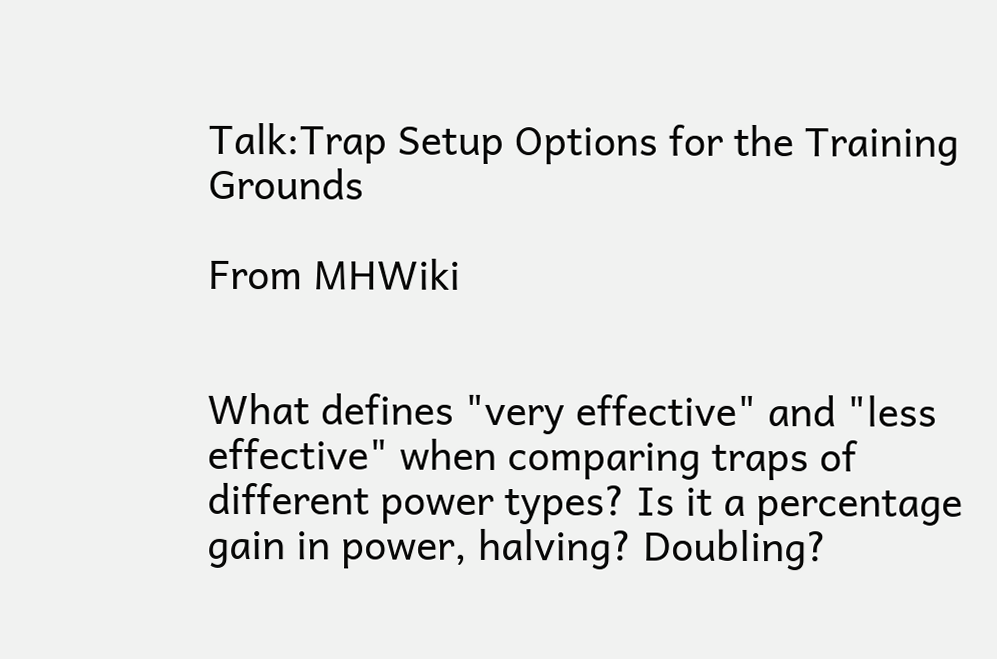Talk:Trap Setup Options for the Training Grounds

From MHWiki


What defines "very effective" and "less effective" when comparing traps of different power types? Is it a percentage gain in power, halving? Doubling?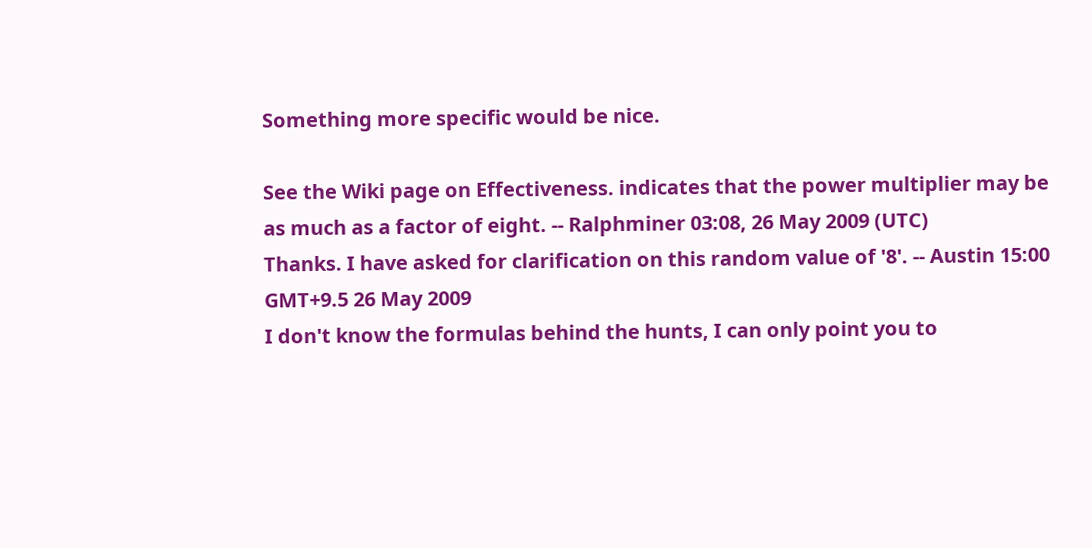Something more specific would be nice.

See the Wiki page on Effectiveness. indicates that the power multiplier may be as much as a factor of eight. -- Ralphminer 03:08, 26 May 2009 (UTC)
Thanks. I have asked for clarification on this random value of '8'. -- Austin 15:00 GMT+9.5 26 May 2009
I don't know the formulas behind the hunts, I can only point you to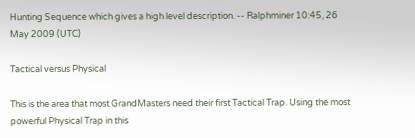Hunting Sequence which gives a high level description. -- Ralphminer 10:45, 26 May 2009 (UTC)

Tactical versus Physical

This is the area that most GrandMasters need their first Tactical Trap. Using the most powerful Physical Trap in this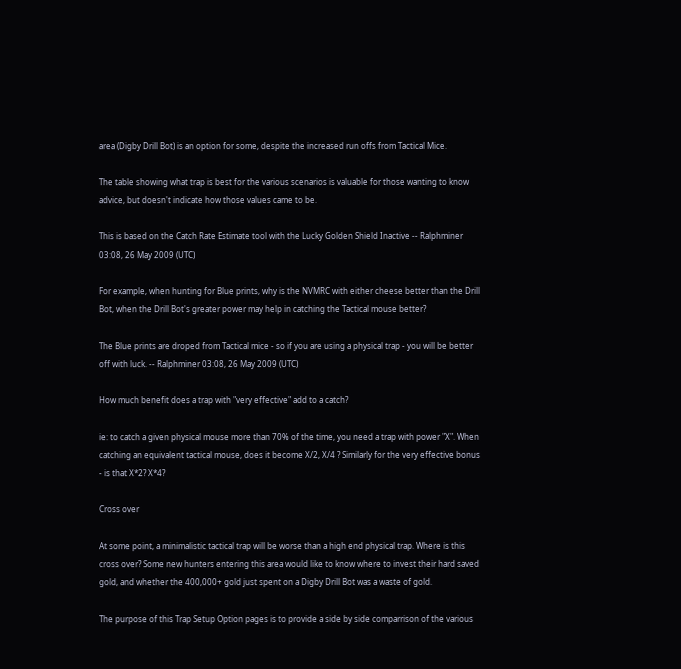area (Digby Drill Bot) is an option for some, despite the increased run offs from Tactical Mice.

The table showing what trap is best for the various scenarios is valuable for those wanting to know advice, but doesn't indicate how those values came to be.

This is based on the Catch Rate Estimate tool with the Lucky Golden Shield Inactive -- Ralphminer 03:08, 26 May 2009 (UTC)

For example, when hunting for Blue prints, why is the NVMRC with either cheese better than the Drill Bot, when the Drill Bot's greater power may help in catching the Tactical mouse better?

The Blue prints are droped from Tactical mice - so if you are using a physical trap - you will be better off with luck. -- Ralphminer 03:08, 26 May 2009 (UTC)

How much benefit does a trap with "very effective" add to a catch?

ie: to catch a given physical mouse more than 70% of the time, you need a trap with power "X". When catching an equivalent tactical mouse, does it become X/2, X/4 ? Similarly for the very effective bonus - is that X*2? X*4?

Cross over

At some point, a minimalistic tactical trap will be worse than a high end physical trap. Where is this cross over? Some new hunters entering this area would like to know where to invest their hard saved gold, and whether the 400,000+ gold just spent on a Digby Drill Bot was a waste of gold.

The purpose of this Trap Setup Option pages is to provide a side by side comparrison of the various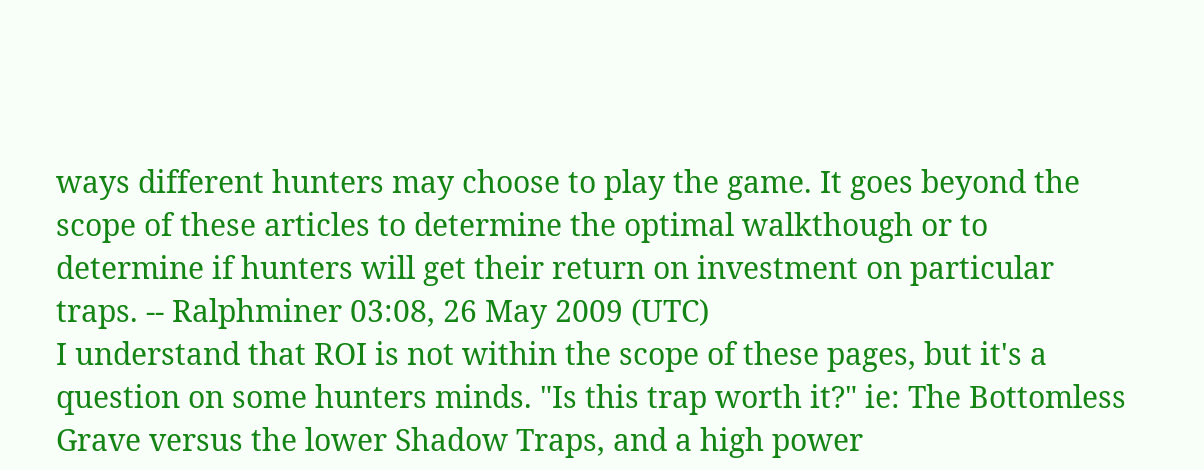ways different hunters may choose to play the game. It goes beyond the scope of these articles to determine the optimal walkthough or to determine if hunters will get their return on investment on particular traps. -- Ralphminer 03:08, 26 May 2009 (UTC)
I understand that ROI is not within the scope of these pages, but it's a question on some hunters minds. "Is this trap worth it?" ie: The Bottomless Grave versus the lower Shadow Traps, and a high power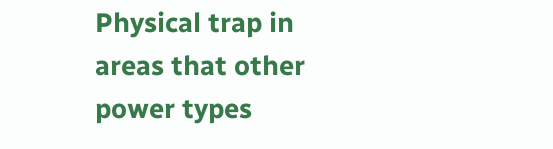Physical trap in areas that other power types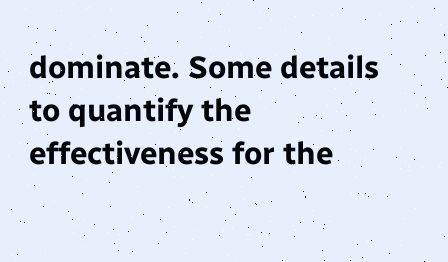dominate. Some details to quantify the effectiveness for the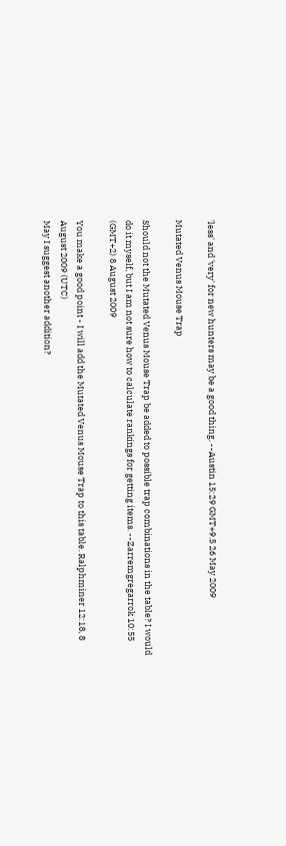'less' and 'very' for new hunters may be a good thing. --Austin 15:29 GMT+9.5 26 May 2009

Mutated Venus Mouse Trap

Should not the Mutated Venus Mouse Trap be added to possible trap combinations in the table? I would do it myself, but I am not sure how to calculate rankings for getting items. --Zarremgregarrok 10:55 (GMT+2) 8 August 2009

You make a good point - I will add the Mutated Venus Mouse Trap to this table. Ralphminer 12:18, 8 August 2009 (UTC)
May I suggest another addition?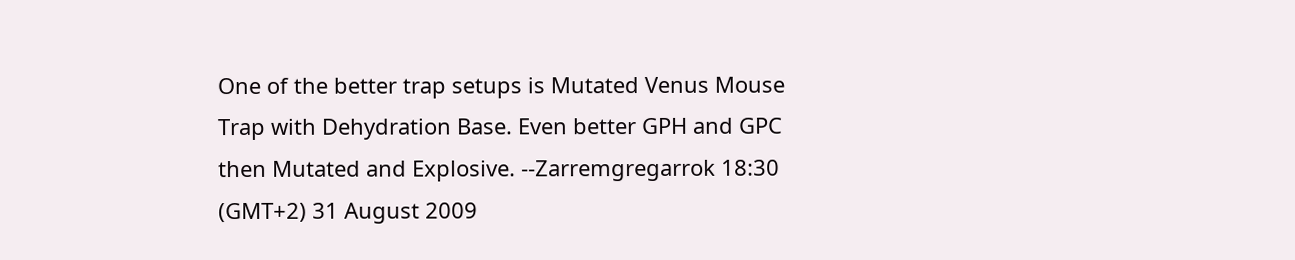One of the better trap setups is Mutated Venus Mouse Trap with Dehydration Base. Even better GPH and GPC then Mutated and Explosive. --Zarremgregarrok 18:30 (GMT+2) 31 August 2009